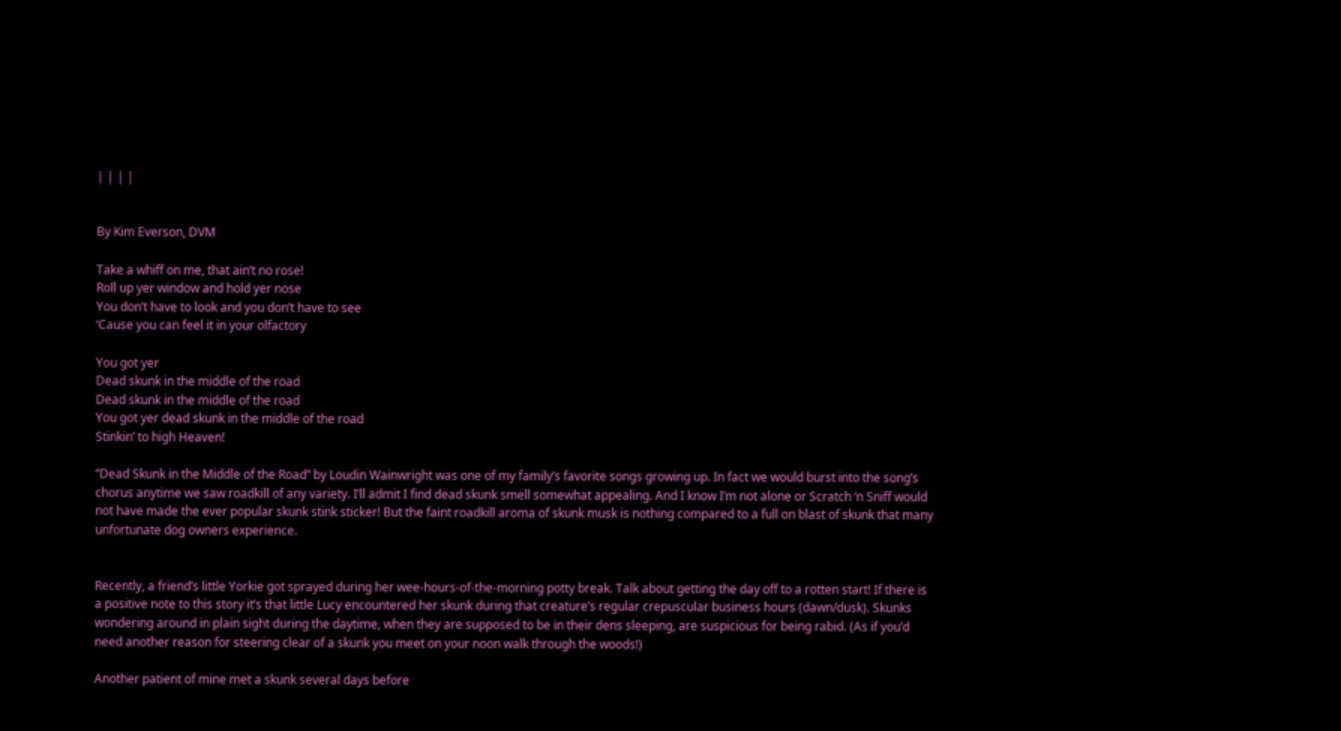| | | |


By Kim Everson, DVM

Take a whiff on me, that ain’t no rose!
Roll up yer window and hold yer nose
You don’t have to look and you don’t have to see
‘Cause you can feel it in your olfactory

You got yer
Dead skunk in the middle of the road
Dead skunk in the middle of the road
You got yer dead skunk in the middle of the road
Stinkin’ to high Heaven!

“Dead Skunk in the Middle of the Road” by Loudin Wainwright was one of my family’s favorite songs growing up. In fact we would burst into the song’s chorus anytime we saw roadkill of any variety. I’ll admit I find dead skunk smell somewhat appealing. And I know I’m not alone or Scratch ‘n Sniff would not have made the ever popular skunk stink sticker! But the faint roadkill aroma of skunk musk is nothing compared to a full on blast of skunk that many unfortunate dog owners experience.


Recently, a friend’s little Yorkie got sprayed during her wee-hours-of-the-morning potty break. Talk about getting the day off to a rotten start! If there is a positive note to this story it’s that little Lucy encountered her skunk during that creature’s regular crepuscular business hours (dawn/dusk). Skunks wondering around in plain sight during the daytime, when they are supposed to be in their dens sleeping, are suspicious for being rabid. (As if you’d need another reason for steering clear of a skunk you meet on your noon walk through the woods!)

Another patient of mine met a skunk several days before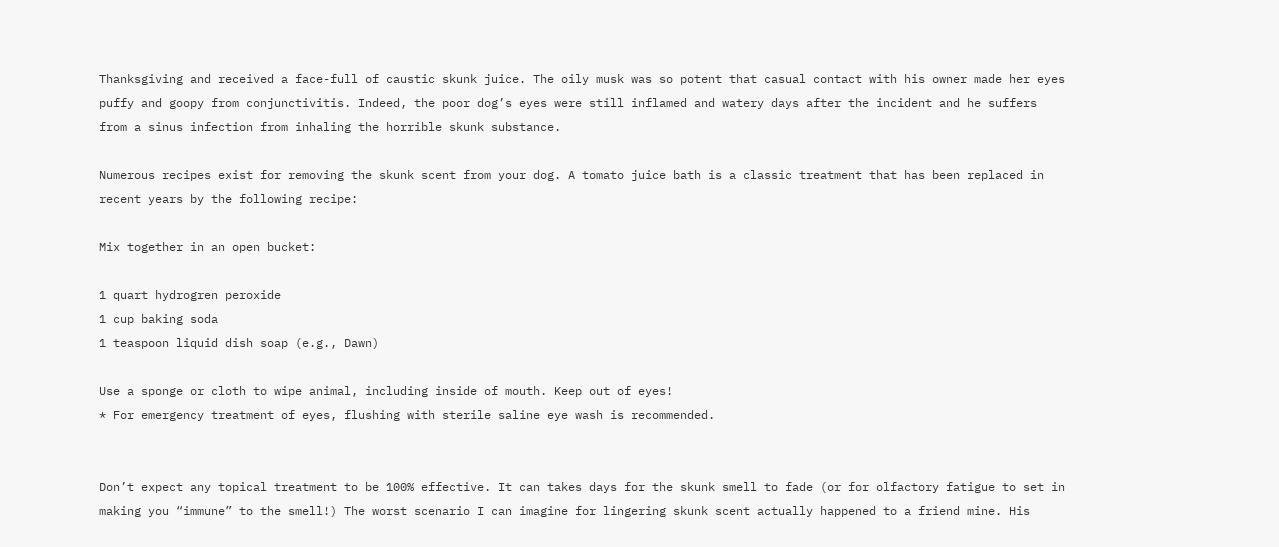Thanksgiving and received a face-full of caustic skunk juice. The oily musk was so potent that casual contact with his owner made her eyes puffy and goopy from conjunctivitis. Indeed, the poor dog’s eyes were still inflamed and watery days after the incident and he suffers from a sinus infection from inhaling the horrible skunk substance.

Numerous recipes exist for removing the skunk scent from your dog. A tomato juice bath is a classic treatment that has been replaced in recent years by the following recipe:

Mix together in an open bucket:

1 quart hydrogren peroxide
1 cup baking soda
1 teaspoon liquid dish soap (e.g., Dawn)

Use a sponge or cloth to wipe animal, including inside of mouth. Keep out of eyes!
* For emergency treatment of eyes, flushing with sterile saline eye wash is recommended.


Don’t expect any topical treatment to be 100% effective. It can takes days for the skunk smell to fade (or for olfactory fatigue to set in making you “immune” to the smell!) The worst scenario I can imagine for lingering skunk scent actually happened to a friend mine. His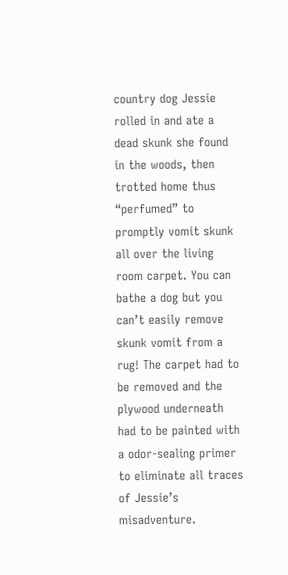country dog Jessie rolled in and ate a dead skunk she found in the woods, then trotted home thus “perfumed” to promptly vomit skunk all over the living room carpet. You can bathe a dog but you can’t easily remove skunk vomit from a rug! The carpet had to be removed and the plywood underneath had to be painted with a odor-sealing primer to eliminate all traces of Jessie’s misadventure.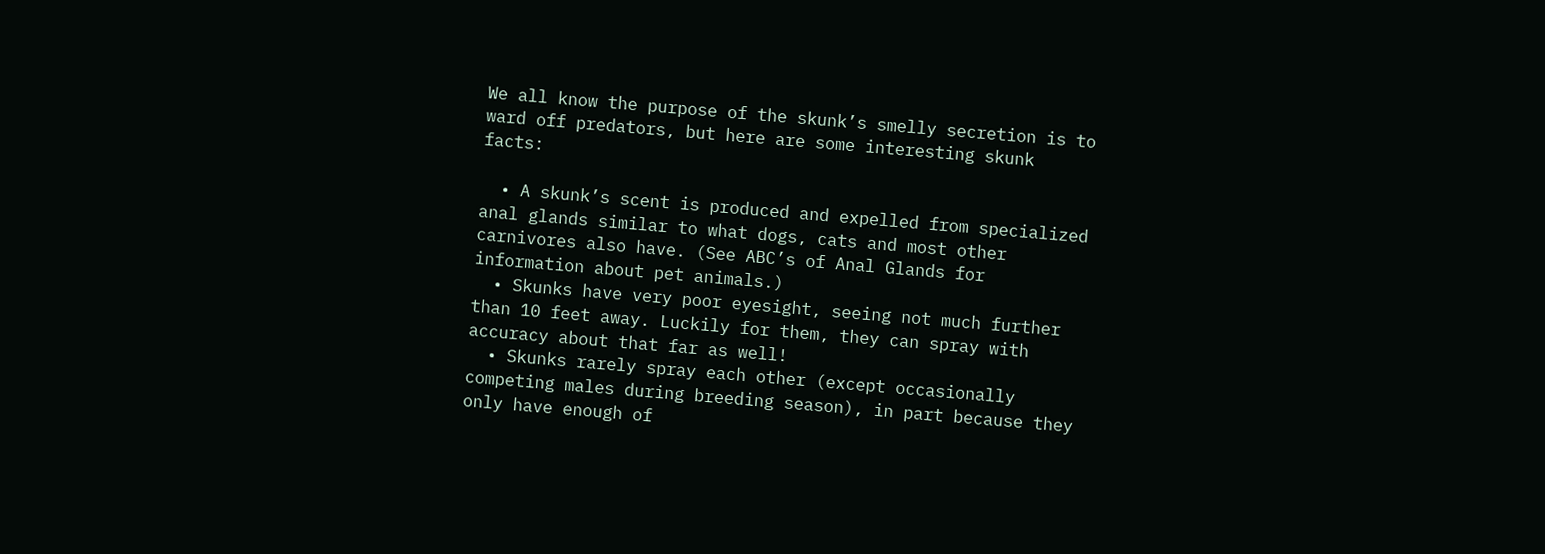We all know the purpose of the skunk’s smelly secretion is to ward off predators, but here are some interesting skunk facts:

  • A skunk’s scent is produced and expelled from specialized anal glands similar to what dogs, cats and most other carnivores also have. (See ABC’s of Anal Glands for information about pet animals.)
  • Skunks have very poor eyesight, seeing not much further than 10 feet away. Luckily for them, they can spray with accuracy about that far as well!
  • Skunks rarely spray each other (except occasionally competing males during breeding season), in part because they only have enough of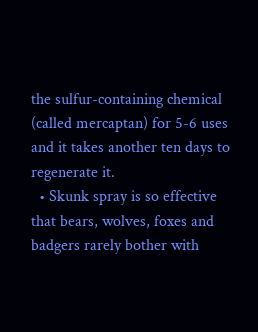the sulfur-containing chemical (called mercaptan) for 5-6 uses and it takes another ten days to regenerate it.
  • Skunk spray is so effective that bears, wolves, foxes and badgers rarely bother with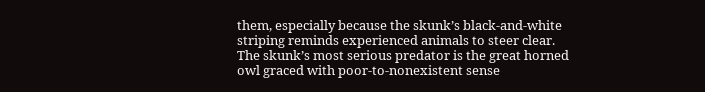them, especially because the skunk’s black-and-white striping reminds experienced animals to steer clear. The skunk’s most serious predator is the great horned owl graced with poor-to-nonexistent sense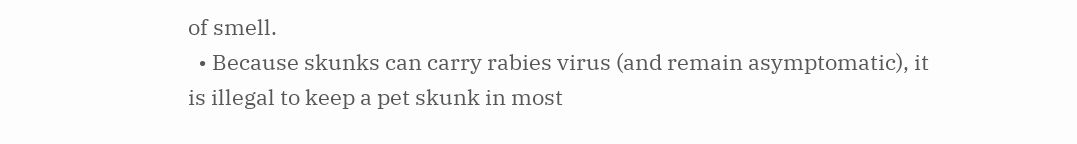of smell.
  • Because skunks can carry rabies virus (and remain asymptomatic), it is illegal to keep a pet skunk in most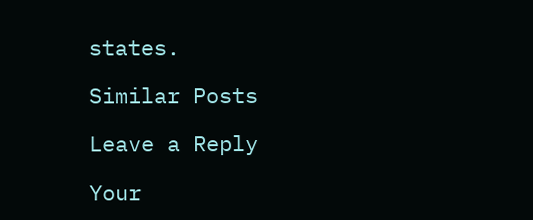states.

Similar Posts

Leave a Reply

Your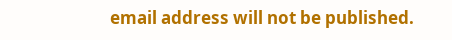email address will not be published.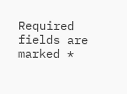Required fields are marked *